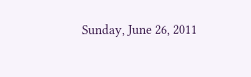Sunday, June 26, 2011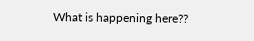What is happening here??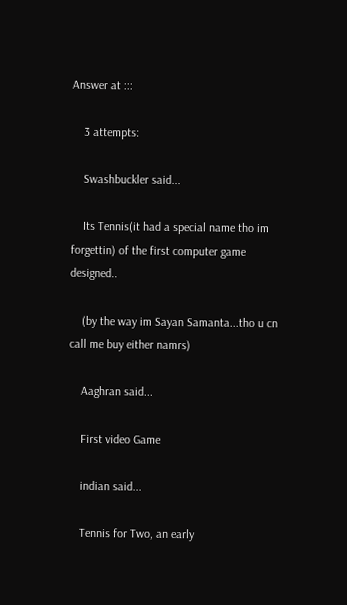Answer at :::

    3 attempts:

    Swashbuckler said...

    Its Tennis(it had a special name tho im forgettin) of the first computer game designed..

    (by the way im Sayan Samanta...tho u cn call me buy either namrs)

    Aaghran said...

    First video Game

    indian said...

    Tennis for Two, an early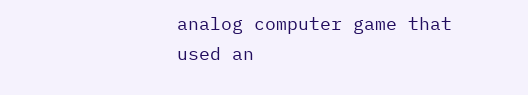analog computer game that used an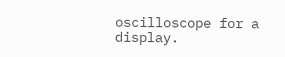oscilloscope for a display.